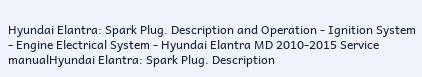Hyundai Elantra: Spark Plug. Description and Operation - Ignition System - Engine Electrical System - Hyundai Elantra MD 2010-2015 Service manualHyundai Elantra: Spark Plug. Description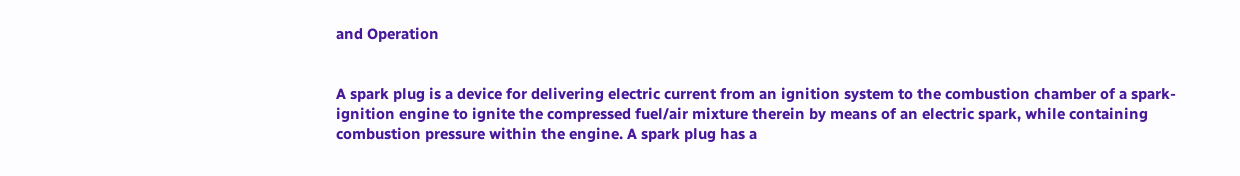and Operation


A spark plug is a device for delivering electric current from an ignition system to the combustion chamber of a spark-ignition engine to ignite the compressed fuel/air mixture therein by means of an electric spark, while containing combustion pressure within the engine. A spark plug has a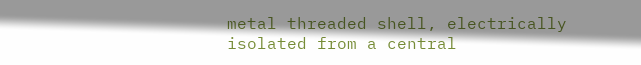metal threaded shell, electrically isolated from a central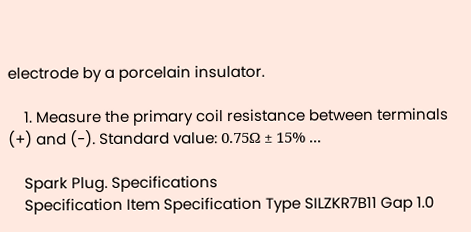electrode by a porcelain insulator.

    1. Measure the primary coil resistance between terminals (+) and (-). Standard value: 0.75Ω ± 15% ...

    Spark Plug. Specifications
    Specification Item Specification Type SILZKR7B11 Gap 1.0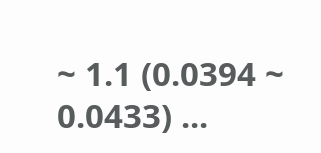~ 1.1 (0.0394 ~ 0.0433) ...